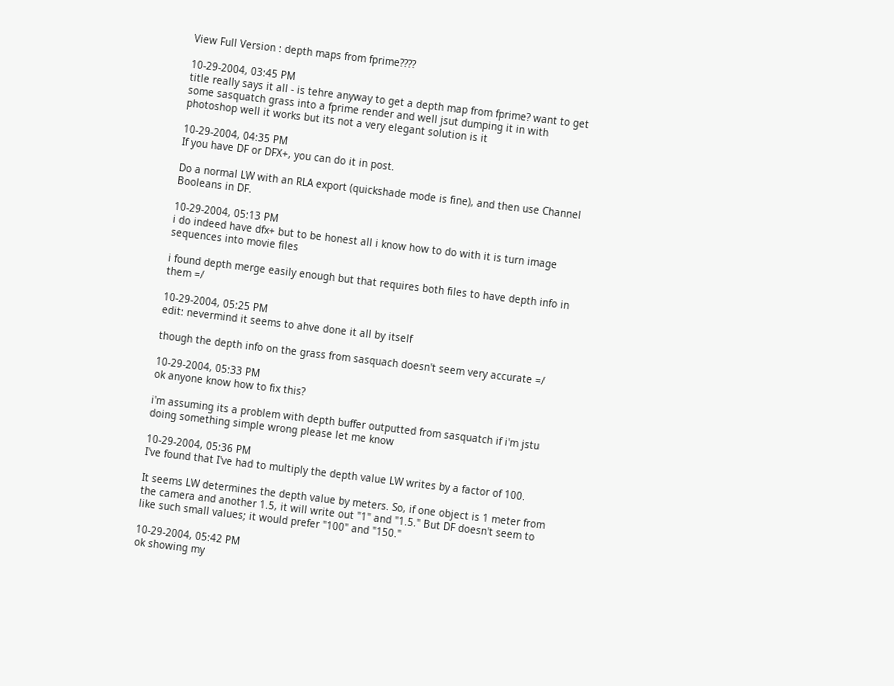View Full Version : depth maps from fprime????

10-29-2004, 03:45 PM
title really says it all - is tehre anyway to get a depth map from fprime? want to get some sasquatch grass into a fprime render and well jsut dumping it in with photoshop well it works but its not a very elegant solution is it

10-29-2004, 04:35 PM
If you have DF or DFX+, you can do it in post.

Do a normal LW with an RLA export (quickshade mode is fine), and then use Channel Booleans in DF.

10-29-2004, 05:13 PM
i do indeed have dfx+ but to be honest all i know how to do with it is turn image sequences into movie files

i found depth merge easily enough but that requires both files to have depth info in them =/

10-29-2004, 05:25 PM
edit: nevermind it seems to ahve done it all by itself

though the depth info on the grass from sasquach doesn't seem very accurate =/

10-29-2004, 05:33 PM
ok anyone know how to fix this?

i'm assuming its a problem with depth buffer outputted from sasquatch if i'm jstu doing something simple wrong please let me know

10-29-2004, 05:36 PM
I've found that I've had to multiply the depth value LW writes by a factor of 100.

It seems LW determines the depth value by meters. So, if one object is 1 meter from the camera and another 1.5, it will write out "1" and "1.5." But DF doesn't seem to like such small values; it would prefer "100" and "150."

10-29-2004, 05:42 PM
ok showing my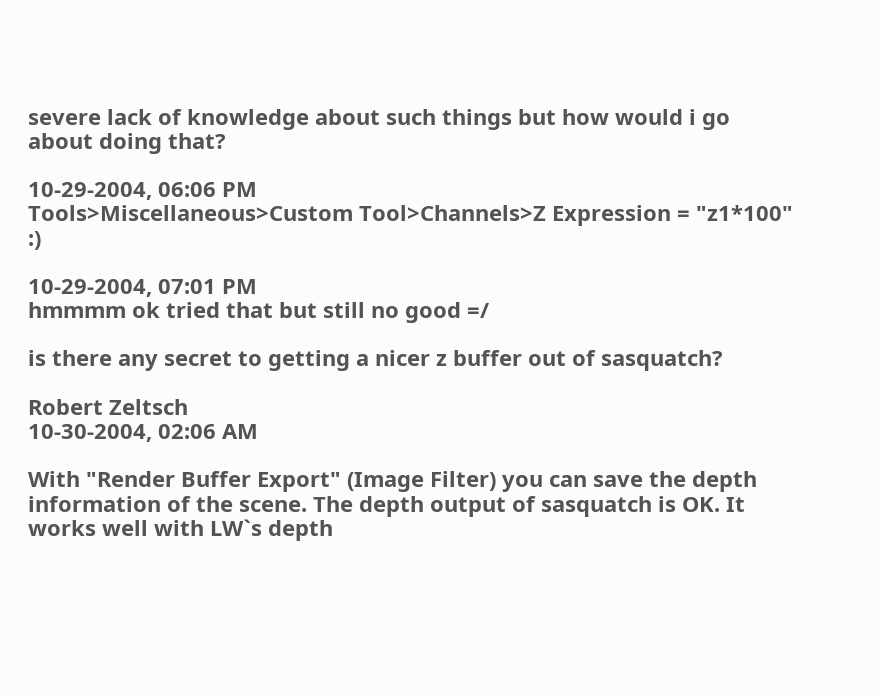severe lack of knowledge about such things but how would i go about doing that?

10-29-2004, 06:06 PM
Tools>Miscellaneous>Custom Tool>Channels>Z Expression = "z1*100" :)

10-29-2004, 07:01 PM
hmmmm ok tried that but still no good =/

is there any secret to getting a nicer z buffer out of sasquatch?

Robert Zeltsch
10-30-2004, 02:06 AM

With "Render Buffer Export" (Image Filter) you can save the depth information of the scene. The depth output of sasquatch is OK. It works well with LW`s depth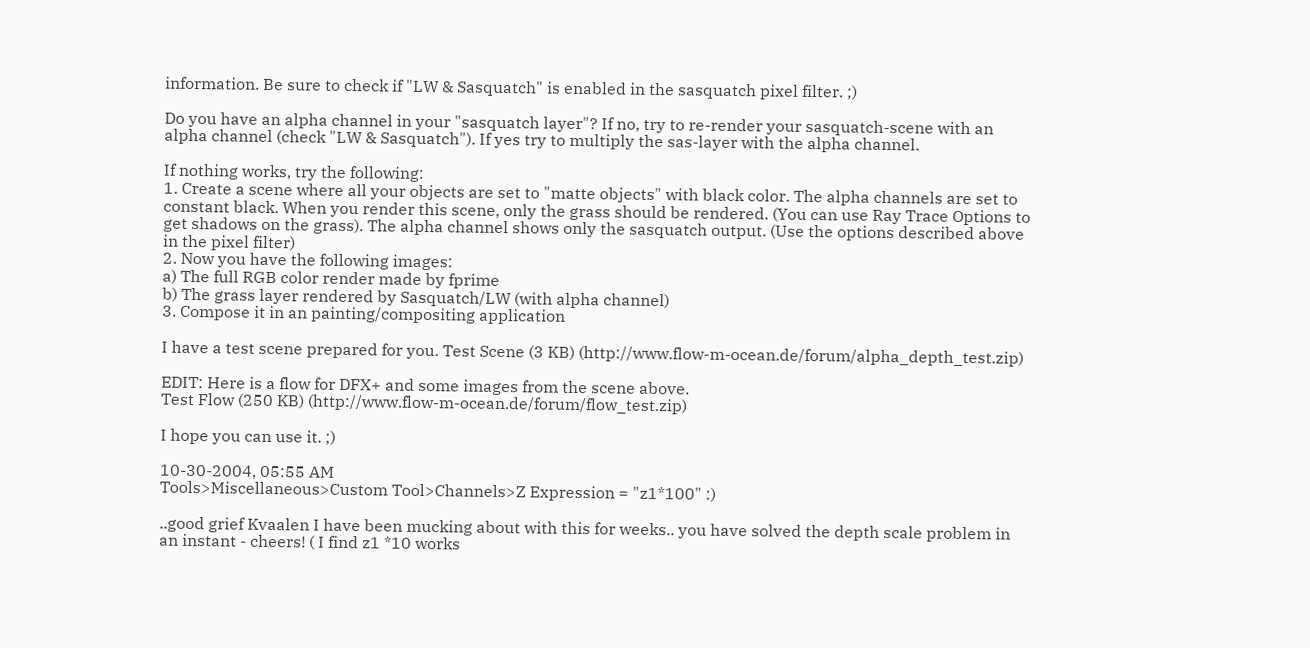information. Be sure to check if "LW & Sasquatch" is enabled in the sasquatch pixel filter. ;)

Do you have an alpha channel in your "sasquatch layer"? If no, try to re-render your sasquatch-scene with an alpha channel (check "LW & Sasquatch"). If yes try to multiply the sas-layer with the alpha channel.

If nothing works, try the following:
1. Create a scene where all your objects are set to "matte objects" with black color. The alpha channels are set to constant black. When you render this scene, only the grass should be rendered. (You can use Ray Trace Options to get shadows on the grass). The alpha channel shows only the sasquatch output. (Use the options described above in the pixel filter)
2. Now you have the following images:
a) The full RGB color render made by fprime
b) The grass layer rendered by Sasquatch/LW (with alpha channel)
3. Compose it in an painting/compositing application

I have a test scene prepared for you. Test Scene (3 KB) (http://www.flow-m-ocean.de/forum/alpha_depth_test.zip)

EDIT: Here is a flow for DFX+ and some images from the scene above.
Test Flow (250 KB) (http://www.flow-m-ocean.de/forum/flow_test.zip)

I hope you can use it. ;)

10-30-2004, 05:55 AM
Tools>Miscellaneous>Custom Tool>Channels>Z Expression = "z1*100" :)

..good grief Kvaalen I have been mucking about with this for weeks.. you have solved the depth scale problem in an instant - cheers! ( I find z1 *10 works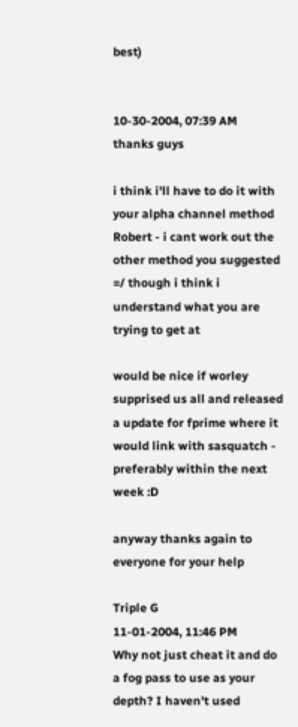best)


10-30-2004, 07:39 AM
thanks guys

i think i'll have to do it with your alpha channel method Robert - i cant work out the other method you suggested =/ though i think i understand what you are trying to get at

would be nice if worley supprised us all and released a update for fprime where it would link with sasquatch - preferably within the next week :D

anyway thanks again to everyone for your help

Triple G
11-01-2004, 11:46 PM
Why not just cheat it and do a fog pass to use as your depth? I haven't used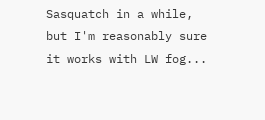Sasquatch in a while, but I'm reasonably sure it works with LW fog...